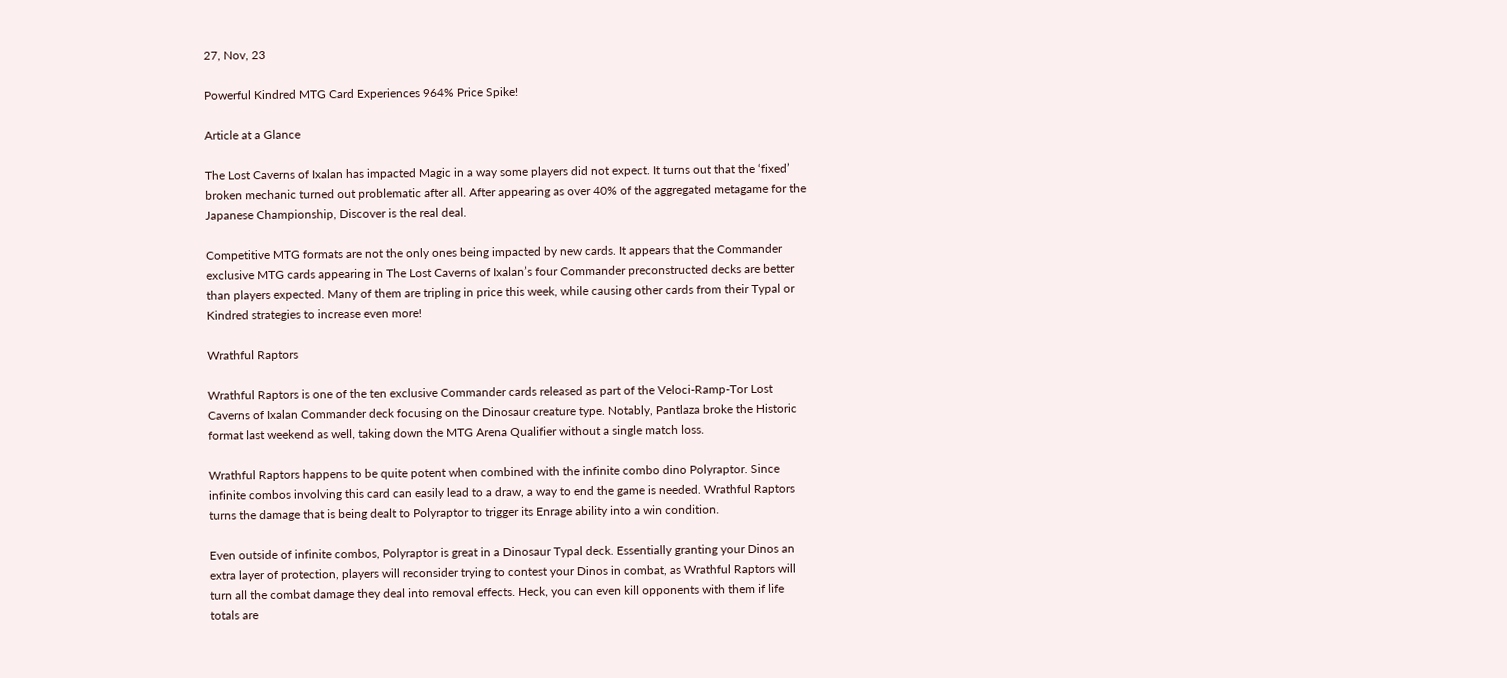27, Nov, 23

Powerful Kindred MTG Card Experiences 964% Price Spike!

Article at a Glance

The Lost Caverns of Ixalan has impacted Magic in a way some players did not expect. It turns out that the ‘fixed’ broken mechanic turned out problematic after all. After appearing as over 40% of the aggregated metagame for the Japanese Championship, Discover is the real deal.

Competitive MTG formats are not the only ones being impacted by new cards. It appears that the Commander exclusive MTG cards appearing in The Lost Caverns of Ixalan’s four Commander preconstructed decks are better than players expected. Many of them are tripling in price this week, while causing other cards from their Typal or Kindred strategies to increase even more!

Wrathful Raptors

Wrathful Raptors is one of the ten exclusive Commander cards released as part of the Veloci-Ramp-Tor Lost Caverns of Ixalan Commander deck focusing on the Dinosaur creature type. Notably, Pantlaza broke the Historic format last weekend as well, taking down the MTG Arena Qualifier without a single match loss.

Wrathful Raptors happens to be quite potent when combined with the infinite combo dino Polyraptor. Since infinite combos involving this card can easily lead to a draw, a way to end the game is needed. Wrathful Raptors turns the damage that is being dealt to Polyraptor to trigger its Enrage ability into a win condition.

Even outside of infinite combos, Polyraptor is great in a Dinosaur Typal deck. Essentially granting your Dinos an extra layer of protection, players will reconsider trying to contest your Dinos in combat, as Wrathful Raptors will turn all the combat damage they deal into removal effects. Heck, you can even kill opponents with them if life totals are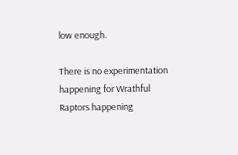low enough.

There is no experimentation happening for Wrathful Raptors happening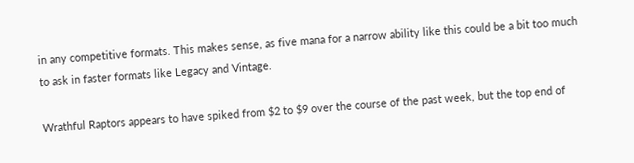in any competitive formats. This makes sense, as five mana for a narrow ability like this could be a bit too much to ask in faster formats like Legacy and Vintage.

Wrathful Raptors appears to have spiked from $2 to $9 over the course of the past week, but the top end of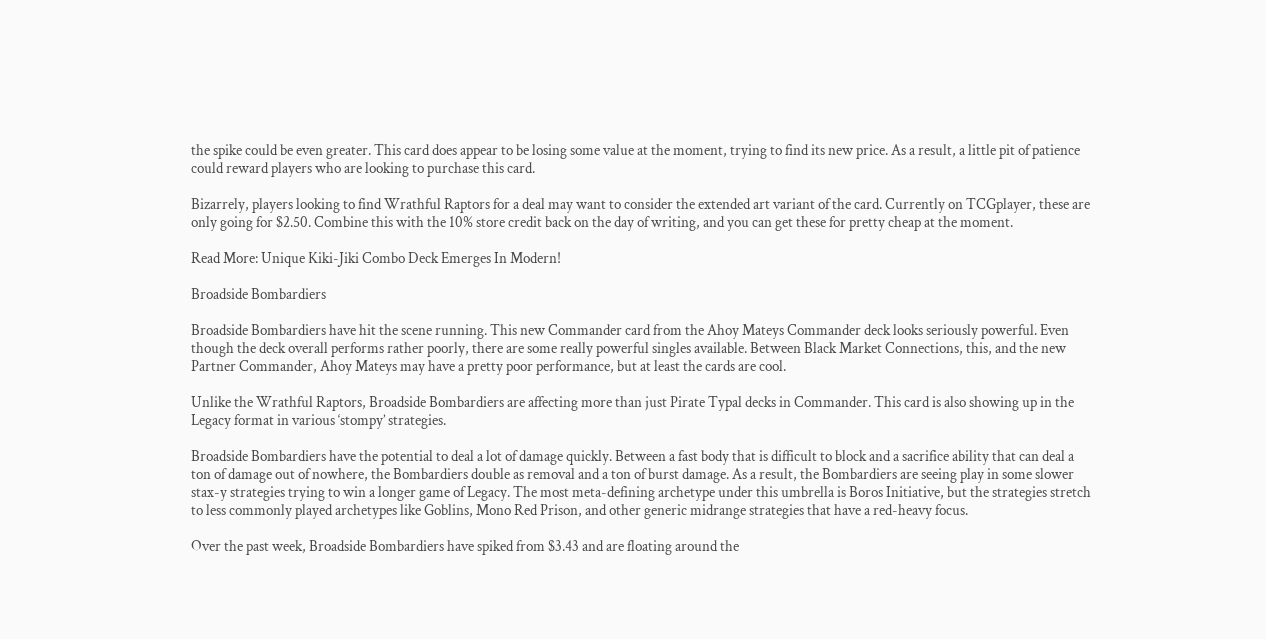the spike could be even greater. This card does appear to be losing some value at the moment, trying to find its new price. As a result, a little pit of patience could reward players who are looking to purchase this card.

Bizarrely, players looking to find Wrathful Raptors for a deal may want to consider the extended art variant of the card. Currently on TCGplayer, these are only going for $2.50. Combine this with the 10% store credit back on the day of writing, and you can get these for pretty cheap at the moment.

Read More: Unique Kiki-Jiki Combo Deck Emerges In Modern!

Broadside Bombardiers

Broadside Bombardiers have hit the scene running. This new Commander card from the Ahoy Mateys Commander deck looks seriously powerful. Even though the deck overall performs rather poorly, there are some really powerful singles available. Between Black Market Connections, this, and the new Partner Commander, Ahoy Mateys may have a pretty poor performance, but at least the cards are cool.

Unlike the Wrathful Raptors, Broadside Bombardiers are affecting more than just Pirate Typal decks in Commander. This card is also showing up in the Legacy format in various ‘stompy’ strategies.

Broadside Bombardiers have the potential to deal a lot of damage quickly. Between a fast body that is difficult to block and a sacrifice ability that can deal a ton of damage out of nowhere, the Bombardiers double as removal and a ton of burst damage. As a result, the Bombardiers are seeing play in some slower stax-y strategies trying to win a longer game of Legacy. The most meta-defining archetype under this umbrella is Boros Initiative, but the strategies stretch to less commonly played archetypes like Goblins, Mono Red Prison, and other generic midrange strategies that have a red-heavy focus.

Over the past week, Broadside Bombardiers have spiked from $3.43 and are floating around the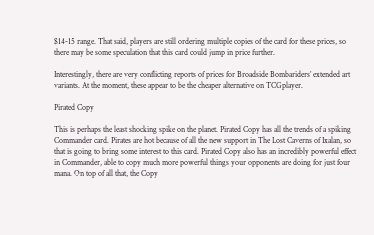$14-15 range. That said, players are still ordering multiple copies of the card for these prices, so there may be some speculation that this card could jump in price further.

Interestingly, there are very conflicting reports of prices for Broadside Bombariders’ extended art variants. At the moment, these appear to be the cheaper alternative on TCGplayer.

Pirated Copy

This is perhaps the least shocking spike on the planet. Pirated Copy has all the trends of a spiking Commander card. Pirates are hot because of all the new support in The Lost Caverns of Ixalan, so that is going to bring some interest to this card. Pirated Copy also has an incredibly powerful effect in Commander, able to copy much more powerful things your opponents are doing for just four mana. On top of all that, the Copy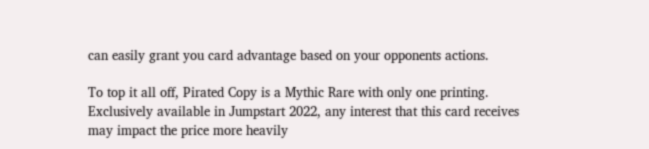can easily grant you card advantage based on your opponents actions.

To top it all off, Pirated Copy is a Mythic Rare with only one printing. Exclusively available in Jumpstart 2022, any interest that this card receives may impact the price more heavily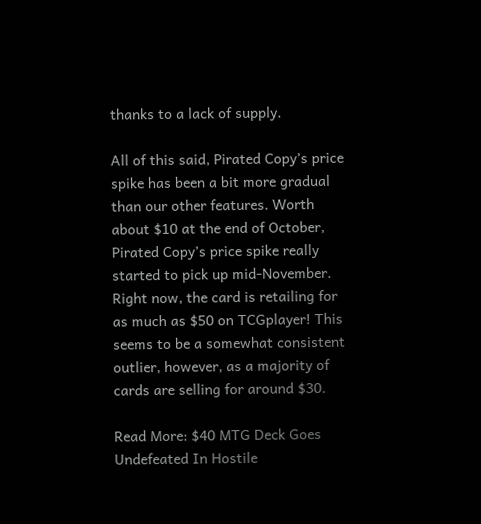thanks to a lack of supply.

All of this said, Pirated Copy’s price spike has been a bit more gradual than our other features. Worth about $10 at the end of October, Pirated Copy’s price spike really started to pick up mid-November. Right now, the card is retailing for as much as $50 on TCGplayer! This seems to be a somewhat consistent outlier, however, as a majority of cards are selling for around $30.

Read More: $40 MTG Deck Goes Undefeated In Hostile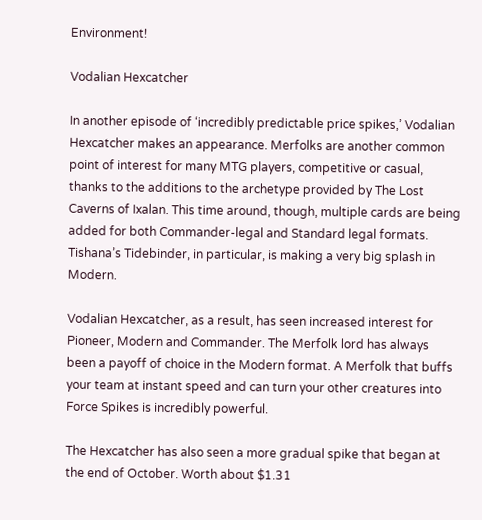Environment!

Vodalian Hexcatcher

In another episode of ‘incredibly predictable price spikes,’ Vodalian Hexcatcher makes an appearance. Merfolks are another common point of interest for many MTG players, competitive or casual, thanks to the additions to the archetype provided by The Lost Caverns of Ixalan. This time around, though, multiple cards are being added for both Commander-legal and Standard legal formats. Tishana’s Tidebinder, in particular, is making a very big splash in Modern.

Vodalian Hexcatcher, as a result, has seen increased interest for Pioneer, Modern and Commander. The Merfolk lord has always been a payoff of choice in the Modern format. A Merfolk that buffs your team at instant speed and can turn your other creatures into Force Spikes is incredibly powerful.

The Hexcatcher has also seen a more gradual spike that began at the end of October. Worth about $1.31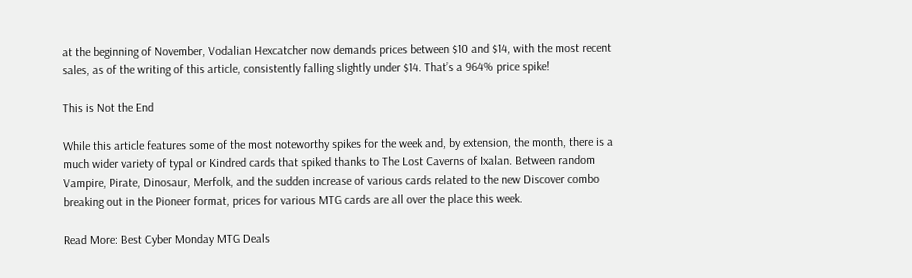at the beginning of November, Vodalian Hexcatcher now demands prices between $10 and $14, with the most recent sales, as of the writing of this article, consistently falling slightly under $14. That’s a 964% price spike!

This is Not the End

While this article features some of the most noteworthy spikes for the week and, by extension, the month, there is a much wider variety of typal or Kindred cards that spiked thanks to The Lost Caverns of Ixalan. Between random Vampire, Pirate, Dinosaur, Merfolk, and the sudden increase of various cards related to the new Discover combo breaking out in the Pioneer format, prices for various MTG cards are all over the place this week.

Read More: Best Cyber Monday MTG Deals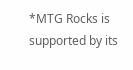*MTG Rocks is supported by its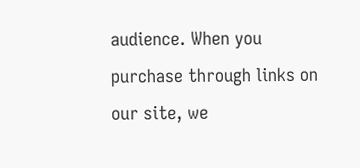audience. When you purchase through links on our site, we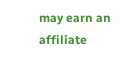may earn an affiliate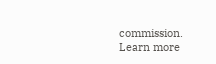commission. Learn more